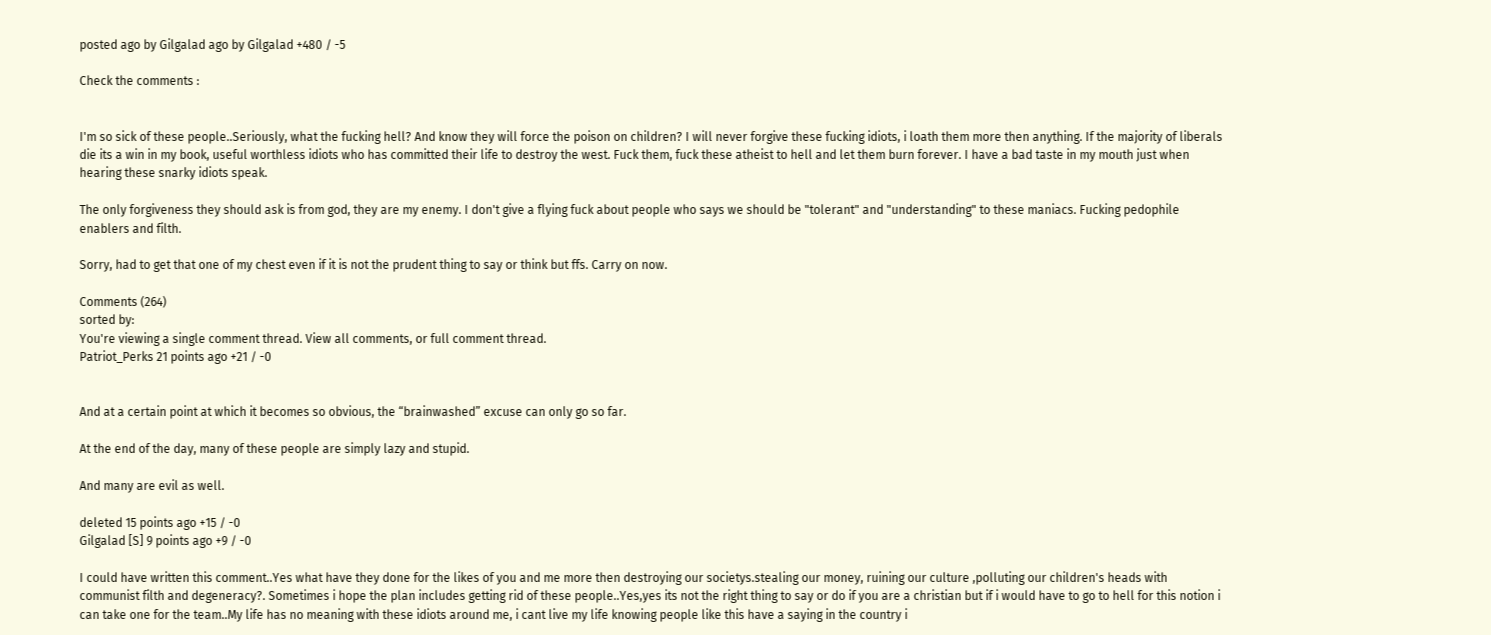posted ago by Gilgalad ago by Gilgalad +480 / -5

Check the comments :


I'm so sick of these people..Seriously, what the fucking hell? And know they will force the poison on children? I will never forgive these fucking idiots, i loath them more then anything. If the majority of liberals die its a win in my book, useful worthless idiots who has committed their life to destroy the west. Fuck them, fuck these atheist to hell and let them burn forever. I have a bad taste in my mouth just when hearing these snarky idiots speak.

The only forgiveness they should ask is from god, they are my enemy. I don't give a flying fuck about people who says we should be "tolerant" and "understanding" to these maniacs. Fucking pedophile enablers and filth.

Sorry, had to get that one of my chest even if it is not the prudent thing to say or think but ffs. Carry on now.

Comments (264)
sorted by:
You're viewing a single comment thread. View all comments, or full comment thread.
Patriot_Perks 21 points ago +21 / -0


And at a certain point at which it becomes so obvious, the “brainwashed” excuse can only go so far.

At the end of the day, many of these people are simply lazy and stupid.

And many are evil as well.

deleted 15 points ago +15 / -0
Gilgalad [S] 9 points ago +9 / -0

I could have written this comment..Yes what have they done for the likes of you and me more then destroying our societys.stealing our money, ruining our culture ,polluting our children's heads with communist filth and degeneracy?. Sometimes i hope the plan includes getting rid of these people..Yes,yes its not the right thing to say or do if you are a christian but if i would have to go to hell for this notion i can take one for the team..My life has no meaning with these idiots around me, i cant live my life knowing people like this have a saying in the country i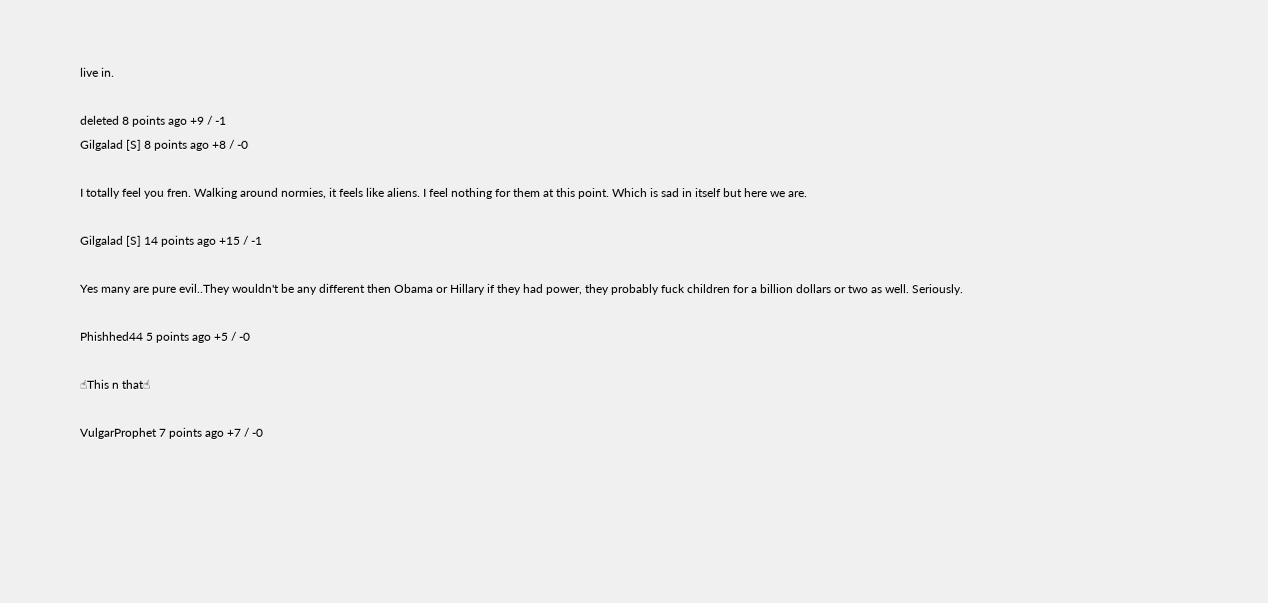live in.

deleted 8 points ago +9 / -1
Gilgalad [S] 8 points ago +8 / -0

I totally feel you fren. Walking around normies, it feels like aliens. I feel nothing for them at this point. Which is sad in itself but here we are.

Gilgalad [S] 14 points ago +15 / -1

Yes many are pure evil..They wouldn't be any different then Obama or Hillary if they had power, they probably fuck children for a billion dollars or two as well. Seriously.

Phishhed44 5 points ago +5 / -0

☝This n that☝

VulgarProphet 7 points ago +7 / -0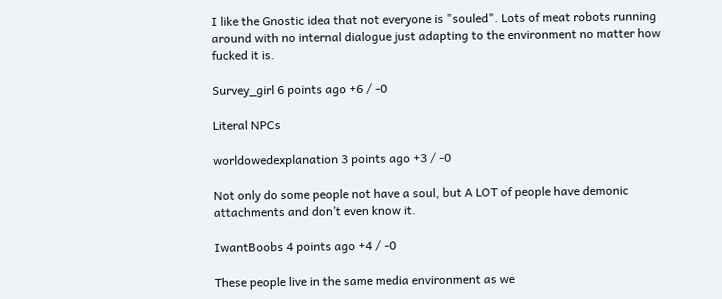I like the Gnostic idea that not everyone is "souled". Lots of meat robots running around with no internal dialogue just adapting to the environment no matter how fucked it is.

Survey_girl 6 points ago +6 / -0

Literal NPCs

worldowedexplanation 3 points ago +3 / -0

Not only do some people not have a soul, but A LOT of people have demonic attachments and don’t even know it.

IwantBoobs 4 points ago +4 / -0

These people live in the same media environment as we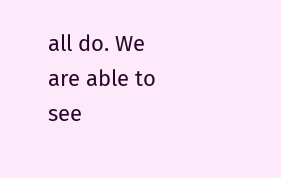all do. We are able to see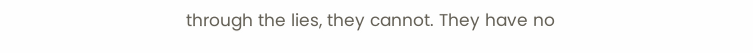through the lies, they cannot. They have no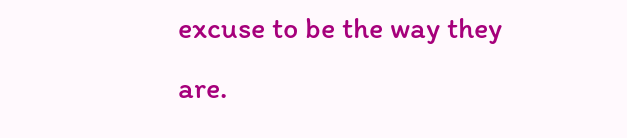excuse to be the way they are.